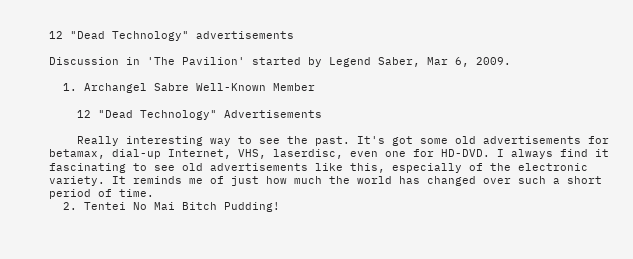12 "Dead Technology" advertisements

Discussion in 'The Pavilion' started by Legend Saber, Mar 6, 2009.

  1. Archangel Sabre Well-Known Member

    12 "Dead Technology" Advertisements

    Really interesting way to see the past. It's got some old advertisements for betamax, dial-up Internet, VHS, laserdisc, even one for HD-DVD. I always find it fascinating to see old advertisements like this, especially of the electronic variety. It reminds me of just how much the world has changed over such a short period of time.
  2. Tentei No Mai Bitch Pudding!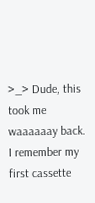>_> Dude, this took me waaaaaay back. I remember my first cassette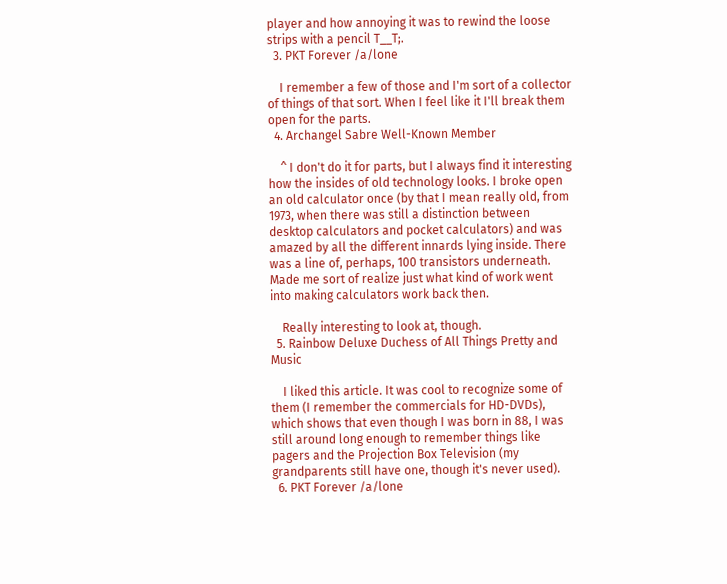player and how annoying it was to rewind the loose strips with a pencil T__T;.
  3. PKT Forever /a/lone

    I remember a few of those and I'm sort of a collector of things of that sort. When I feel like it I'll break them open for the parts.
  4. Archangel Sabre Well-Known Member

    ^ I don't do it for parts, but I always find it interesting how the insides of old technology looks. I broke open an old calculator once (by that I mean really old, from 1973, when there was still a distinction between desktop calculators and pocket calculators) and was amazed by all the different innards lying inside. There was a line of, perhaps, 100 transistors underneath. Made me sort of realize just what kind of work went into making calculators work back then.

    Really interesting to look at, though.
  5. Rainbow Deluxe Duchess of All Things Pretty and Music

    I liked this article. It was cool to recognize some of them (I remember the commercials for HD-DVDs), which shows that even though I was born in 88, I was still around long enough to remember things like pagers and the Projection Box Television (my grandparents still have one, though it's never used).
  6. PKT Forever /a/lone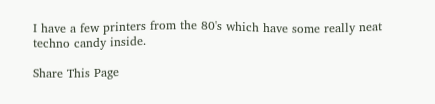I have a few printers from the 80's which have some really neat techno candy inside.

Share This Page